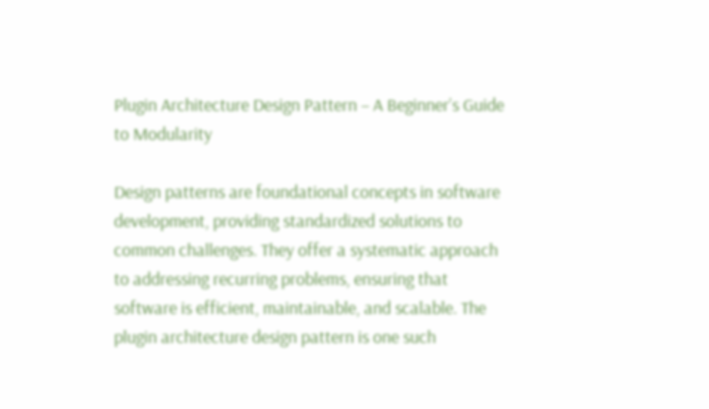Plugin Architecture Design Pattern – A Beginner’s Guide to Modularity

Design patterns are foundational concepts in software development, providing standardized solutions to common challenges. They offer a systematic approach to addressing recurring problems, ensuring that software is efficient, maintainable, and scalable. The plugin architecture design pattern is one such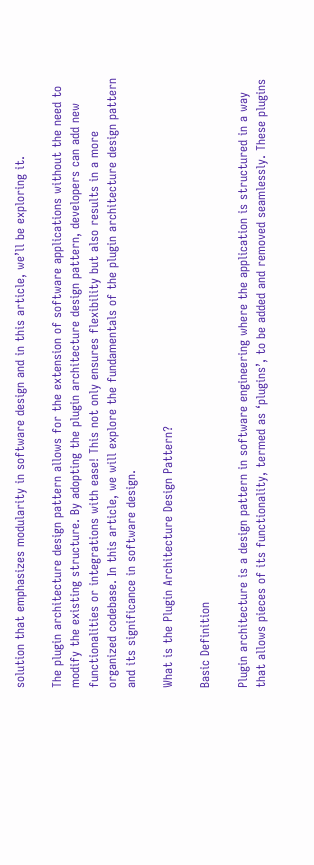solution that emphasizes modularity in software design and in this article, we’ll be exploring it.

The plugin architecture design pattern allows for the extension of software applications without the need to modify the existing structure. By adopting the plugin architecture design pattern, developers can add new functionalities or integrations with ease! This not only ensures flexibility but also results in a more organized codebase. In this article, we will explore the fundamentals of the plugin architecture design pattern and its significance in software design.

What is the Plugin Architecture Design Pattern?

Basic Definition

Plugin architecture is a design pattern in software engineering where the application is structured in a way that allows pieces of its functionality, termed as ‘plugins’, to be added and removed seamlessly. These plugins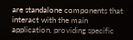are standalone components that interact with the main application, providing specific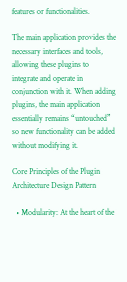features or functionalities.

The main application provides the necessary interfaces and tools, allowing these plugins to integrate and operate in conjunction with it. When adding plugins, the main application essentially remains “untouched” so new functionality can be added without modifying it.

Core Principles of the Plugin Architecture Design Pattern

  • Modularity: At the heart of the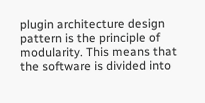plugin architecture design pattern is the principle of modularity. This means that the software is divided into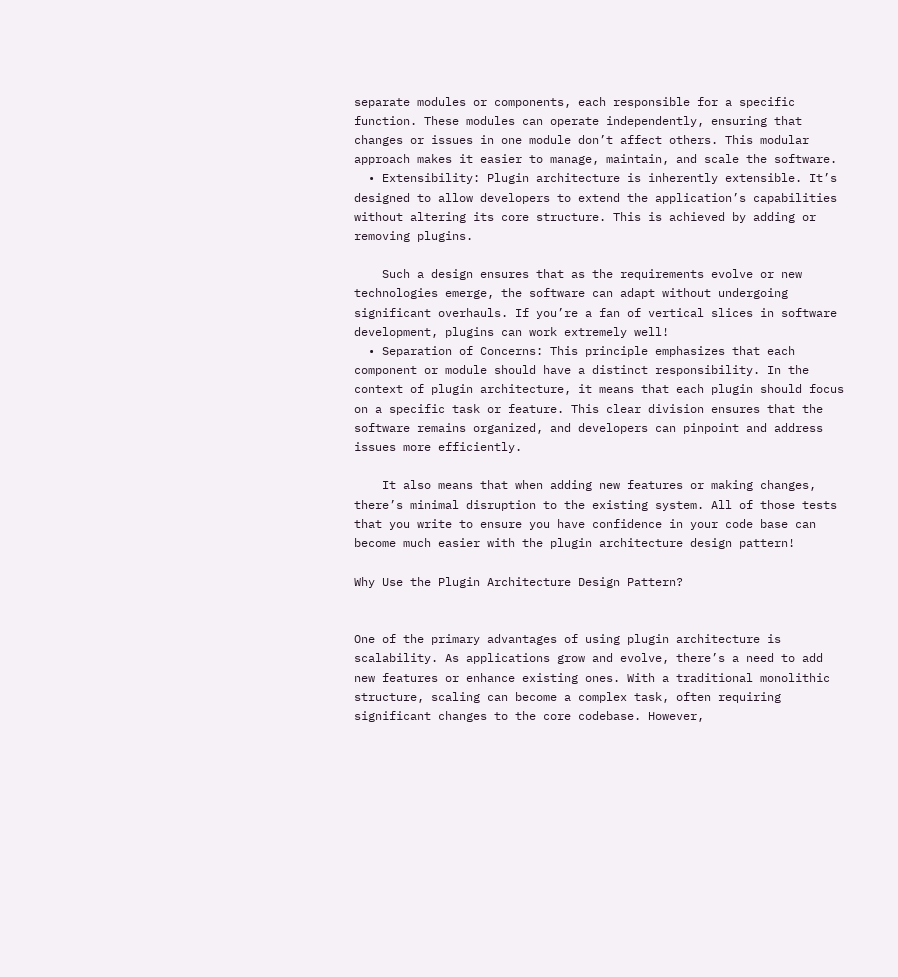separate modules or components, each responsible for a specific function. These modules can operate independently, ensuring that changes or issues in one module don’t affect others. This modular approach makes it easier to manage, maintain, and scale the software.
  • Extensibility: Plugin architecture is inherently extensible. It’s designed to allow developers to extend the application’s capabilities without altering its core structure. This is achieved by adding or removing plugins.

    Such a design ensures that as the requirements evolve or new technologies emerge, the software can adapt without undergoing significant overhauls. If you’re a fan of vertical slices in software development, plugins can work extremely well!
  • Separation of Concerns: This principle emphasizes that each component or module should have a distinct responsibility. In the context of plugin architecture, it means that each plugin should focus on a specific task or feature. This clear division ensures that the software remains organized, and developers can pinpoint and address issues more efficiently.

    It also means that when adding new features or making changes, there’s minimal disruption to the existing system. All of those tests that you write to ensure you have confidence in your code base can become much easier with the plugin architecture design pattern!

Why Use the Plugin Architecture Design Pattern?


One of the primary advantages of using plugin architecture is scalability. As applications grow and evolve, there’s a need to add new features or enhance existing ones. With a traditional monolithic structure, scaling can become a complex task, often requiring significant changes to the core codebase. However,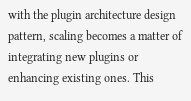with the plugin architecture design pattern, scaling becomes a matter of integrating new plugins or enhancing existing ones. This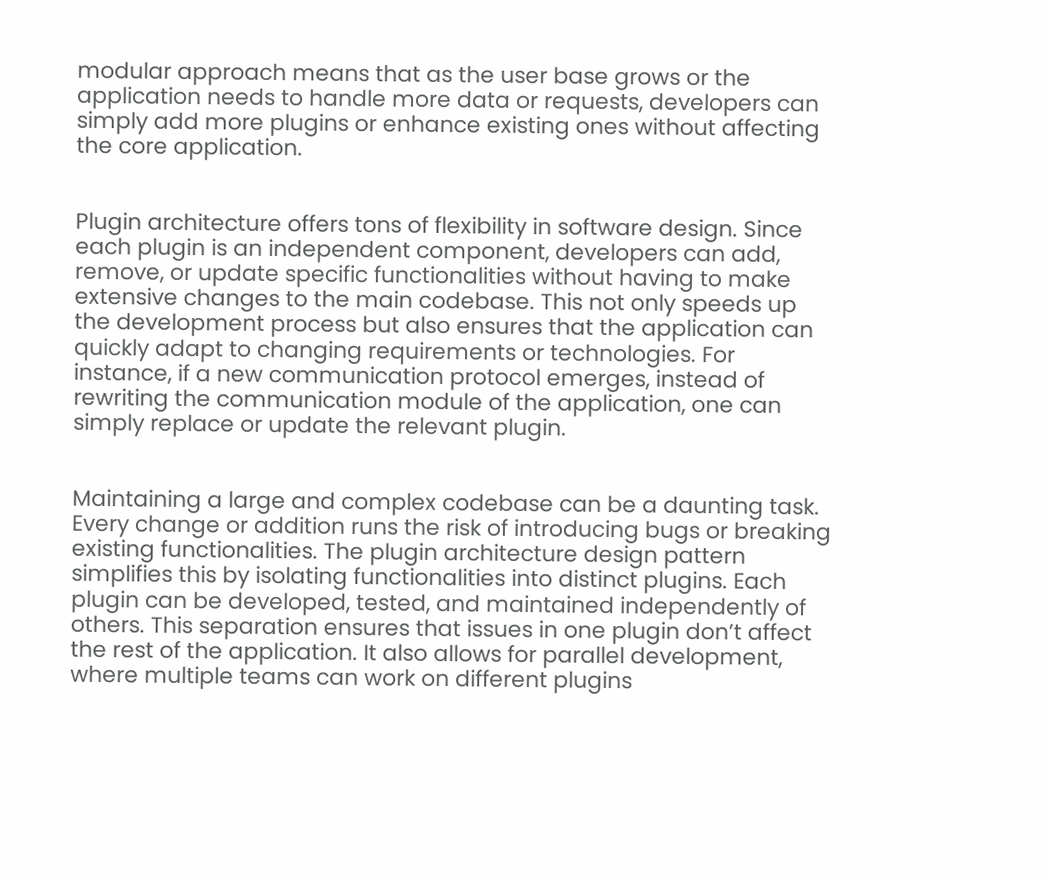modular approach means that as the user base grows or the application needs to handle more data or requests, developers can simply add more plugins or enhance existing ones without affecting the core application.


Plugin architecture offers tons of flexibility in software design. Since each plugin is an independent component, developers can add, remove, or update specific functionalities without having to make extensive changes to the main codebase. This not only speeds up the development process but also ensures that the application can quickly adapt to changing requirements or technologies. For instance, if a new communication protocol emerges, instead of rewriting the communication module of the application, one can simply replace or update the relevant plugin.


Maintaining a large and complex codebase can be a daunting task. Every change or addition runs the risk of introducing bugs or breaking existing functionalities. The plugin architecture design pattern simplifies this by isolating functionalities into distinct plugins. Each plugin can be developed, tested, and maintained independently of others. This separation ensures that issues in one plugin don’t affect the rest of the application. It also allows for parallel development, where multiple teams can work on different plugins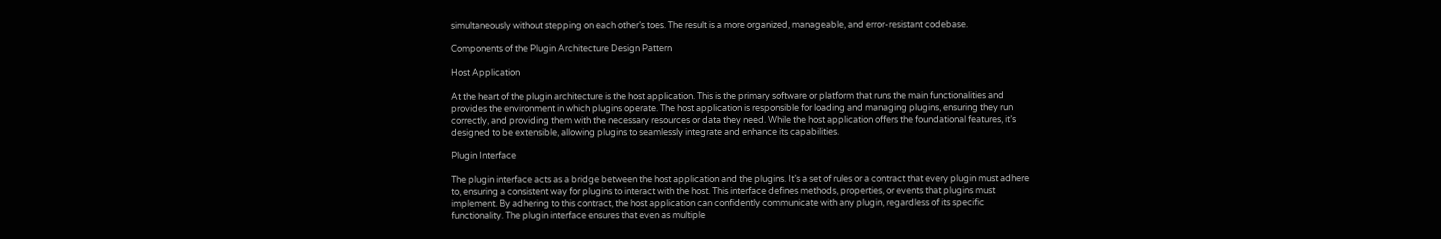simultaneously without stepping on each other’s toes. The result is a more organized, manageable, and error-resistant codebase.

Components of the Plugin Architecture Design Pattern

Host Application

At the heart of the plugin architecture is the host application. This is the primary software or platform that runs the main functionalities and provides the environment in which plugins operate. The host application is responsible for loading and managing plugins, ensuring they run correctly, and providing them with the necessary resources or data they need. While the host application offers the foundational features, it’s designed to be extensible, allowing plugins to seamlessly integrate and enhance its capabilities.

Plugin Interface

The plugin interface acts as a bridge between the host application and the plugins. It’s a set of rules or a contract that every plugin must adhere to, ensuring a consistent way for plugins to interact with the host. This interface defines methods, properties, or events that plugins must implement. By adhering to this contract, the host application can confidently communicate with any plugin, regardless of its specific functionality. The plugin interface ensures that even as multiple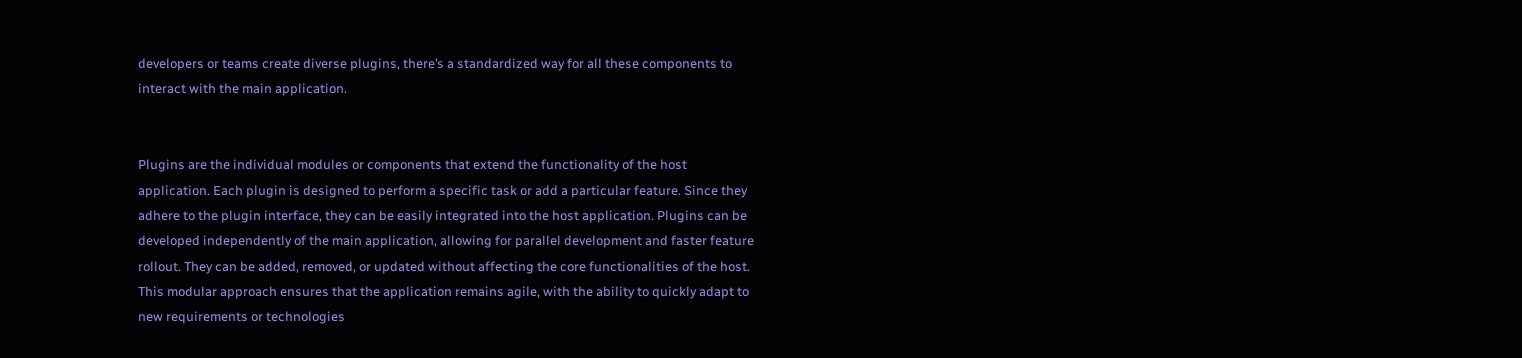developers or teams create diverse plugins, there’s a standardized way for all these components to interact with the main application.


Plugins are the individual modules or components that extend the functionality of the host application. Each plugin is designed to perform a specific task or add a particular feature. Since they adhere to the plugin interface, they can be easily integrated into the host application. Plugins can be developed independently of the main application, allowing for parallel development and faster feature rollout. They can be added, removed, or updated without affecting the core functionalities of the host. This modular approach ensures that the application remains agile, with the ability to quickly adapt to new requirements or technologies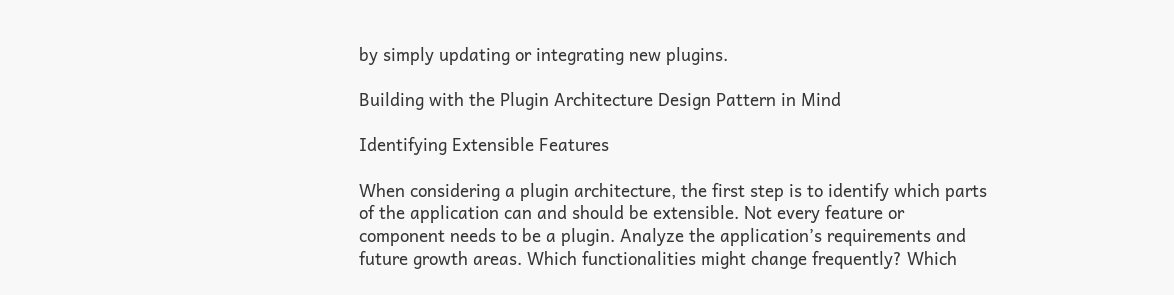by simply updating or integrating new plugins.

Building with the Plugin Architecture Design Pattern in Mind

Identifying Extensible Features

When considering a plugin architecture, the first step is to identify which parts of the application can and should be extensible. Not every feature or component needs to be a plugin. Analyze the application’s requirements and future growth areas. Which functionalities might change frequently? Which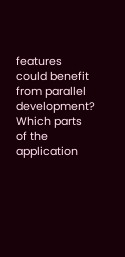features could benefit from parallel development? Which parts of the application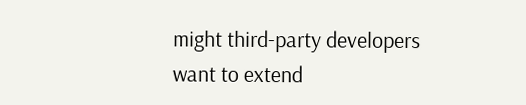might third-party developers want to extend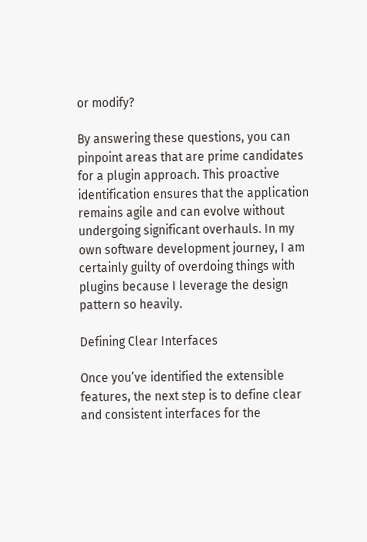or modify?

By answering these questions, you can pinpoint areas that are prime candidates for a plugin approach. This proactive identification ensures that the application remains agile and can evolve without undergoing significant overhauls. In my own software development journey, I am certainly guilty of overdoing things with plugins because I leverage the design pattern so heavily.

Defining Clear Interfaces

Once you’ve identified the extensible features, the next step is to define clear and consistent interfaces for the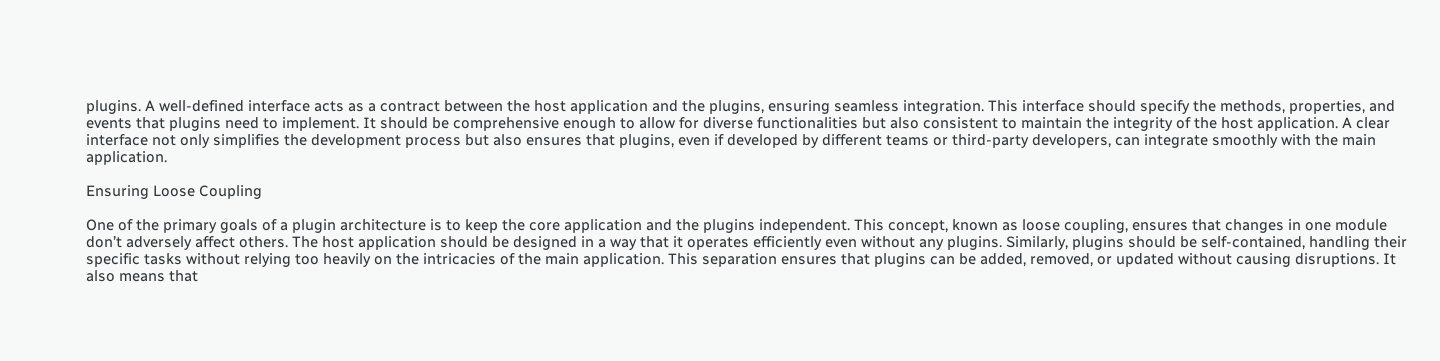plugins. A well-defined interface acts as a contract between the host application and the plugins, ensuring seamless integration. This interface should specify the methods, properties, and events that plugins need to implement. It should be comprehensive enough to allow for diverse functionalities but also consistent to maintain the integrity of the host application. A clear interface not only simplifies the development process but also ensures that plugins, even if developed by different teams or third-party developers, can integrate smoothly with the main application.

Ensuring Loose Coupling

One of the primary goals of a plugin architecture is to keep the core application and the plugins independent. This concept, known as loose coupling, ensures that changes in one module don’t adversely affect others. The host application should be designed in a way that it operates efficiently even without any plugins. Similarly, plugins should be self-contained, handling their specific tasks without relying too heavily on the intricacies of the main application. This separation ensures that plugins can be added, removed, or updated without causing disruptions. It also means that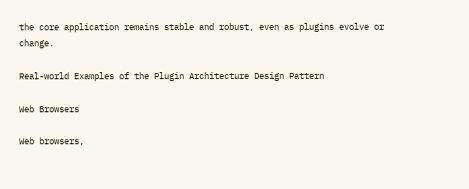the core application remains stable and robust, even as plugins evolve or change.

Real-world Examples of the Plugin Architecture Design Pattern

Web Browsers

Web browsers,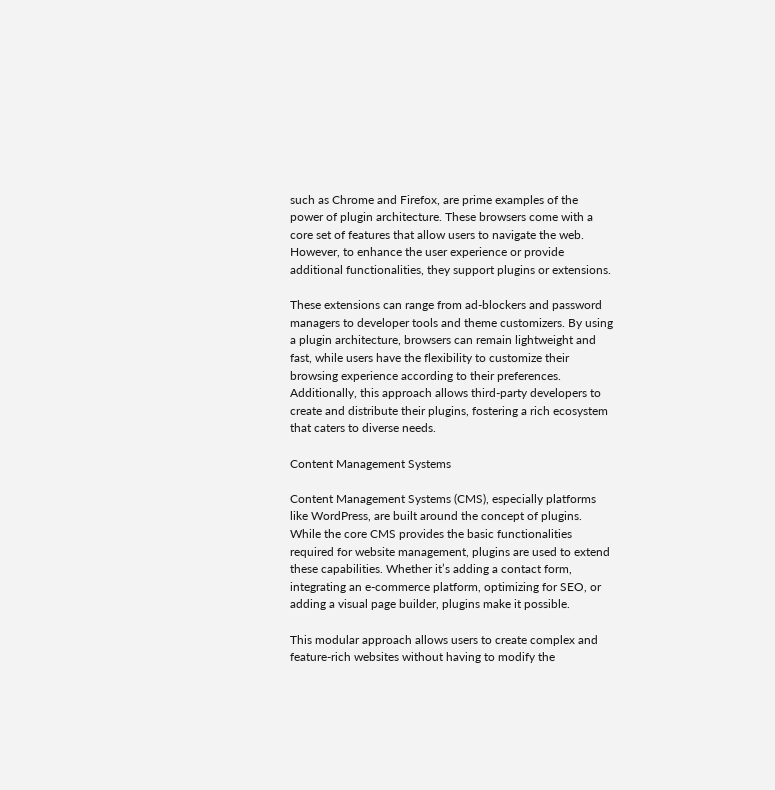such as Chrome and Firefox, are prime examples of the power of plugin architecture. These browsers come with a core set of features that allow users to navigate the web. However, to enhance the user experience or provide additional functionalities, they support plugins or extensions.

These extensions can range from ad-blockers and password managers to developer tools and theme customizers. By using a plugin architecture, browsers can remain lightweight and fast, while users have the flexibility to customize their browsing experience according to their preferences. Additionally, this approach allows third-party developers to create and distribute their plugins, fostering a rich ecosystem that caters to diverse needs.

Content Management Systems

Content Management Systems (CMS), especially platforms like WordPress, are built around the concept of plugins. While the core CMS provides the basic functionalities required for website management, plugins are used to extend these capabilities. Whether it’s adding a contact form, integrating an e-commerce platform, optimizing for SEO, or adding a visual page builder, plugins make it possible.

This modular approach allows users to create complex and feature-rich websites without having to modify the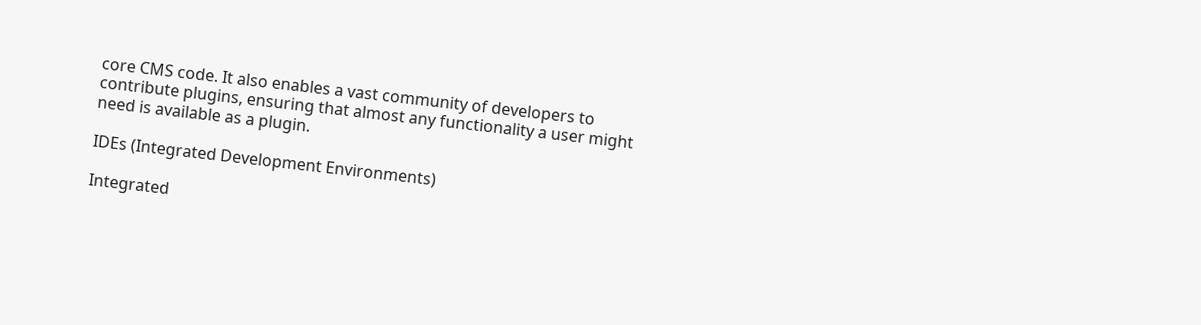core CMS code. It also enables a vast community of developers to contribute plugins, ensuring that almost any functionality a user might need is available as a plugin.

IDEs (Integrated Development Environments)

Integrated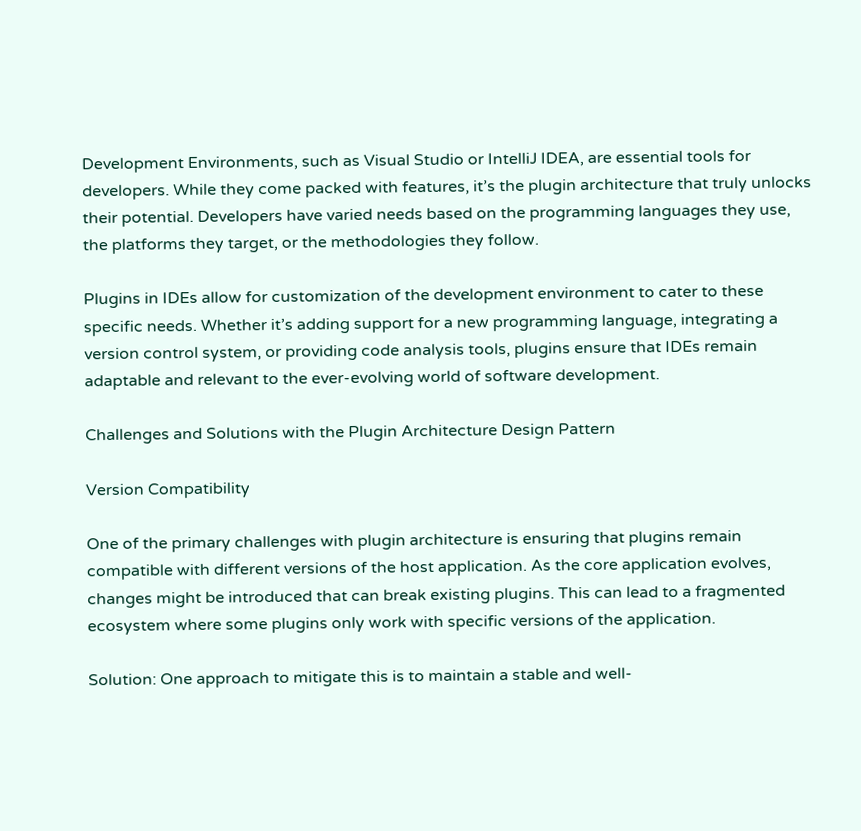Development Environments, such as Visual Studio or IntelliJ IDEA, are essential tools for developers. While they come packed with features, it’s the plugin architecture that truly unlocks their potential. Developers have varied needs based on the programming languages they use, the platforms they target, or the methodologies they follow.

Plugins in IDEs allow for customization of the development environment to cater to these specific needs. Whether it’s adding support for a new programming language, integrating a version control system, or providing code analysis tools, plugins ensure that IDEs remain adaptable and relevant to the ever-evolving world of software development.

Challenges and Solutions with the Plugin Architecture Design Pattern

Version Compatibility

One of the primary challenges with plugin architecture is ensuring that plugins remain compatible with different versions of the host application. As the core application evolves, changes might be introduced that can break existing plugins. This can lead to a fragmented ecosystem where some plugins only work with specific versions of the application.

Solution: One approach to mitigate this is to maintain a stable and well-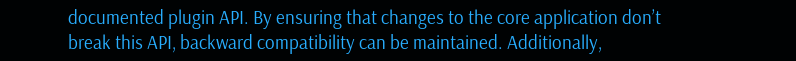documented plugin API. By ensuring that changes to the core application don’t break this API, backward compatibility can be maintained. Additionally,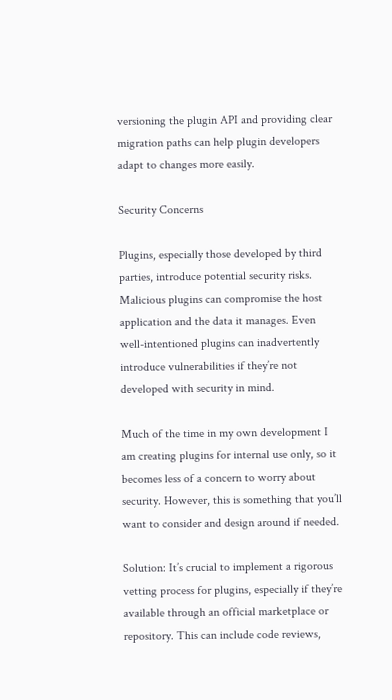versioning the plugin API and providing clear migration paths can help plugin developers adapt to changes more easily.

Security Concerns

Plugins, especially those developed by third parties, introduce potential security risks. Malicious plugins can compromise the host application and the data it manages. Even well-intentioned plugins can inadvertently introduce vulnerabilities if they’re not developed with security in mind.

Much of the time in my own development I am creating plugins for internal use only, so it becomes less of a concern to worry about security. However, this is something that you’ll want to consider and design around if needed.

Solution: It’s crucial to implement a rigorous vetting process for plugins, especially if they’re available through an official marketplace or repository. This can include code reviews,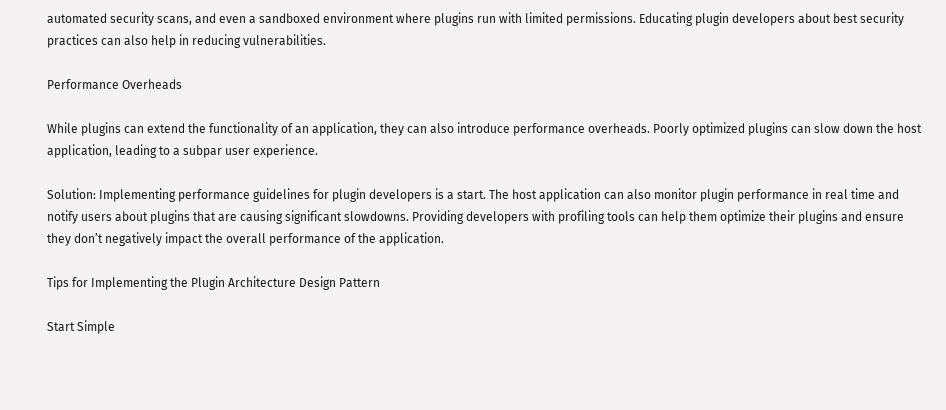automated security scans, and even a sandboxed environment where plugins run with limited permissions. Educating plugin developers about best security practices can also help in reducing vulnerabilities.

Performance Overheads

While plugins can extend the functionality of an application, they can also introduce performance overheads. Poorly optimized plugins can slow down the host application, leading to a subpar user experience.

Solution: Implementing performance guidelines for plugin developers is a start. The host application can also monitor plugin performance in real time and notify users about plugins that are causing significant slowdowns. Providing developers with profiling tools can help them optimize their plugins and ensure they don’t negatively impact the overall performance of the application.

Tips for Implementing the Plugin Architecture Design Pattern

Start Simple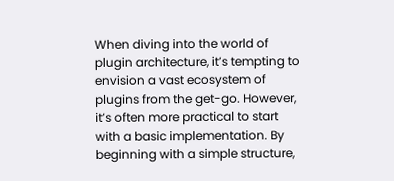When diving into the world of plugin architecture, it’s tempting to envision a vast ecosystem of plugins from the get-go. However, it’s often more practical to start with a basic implementation. By beginning with a simple structure,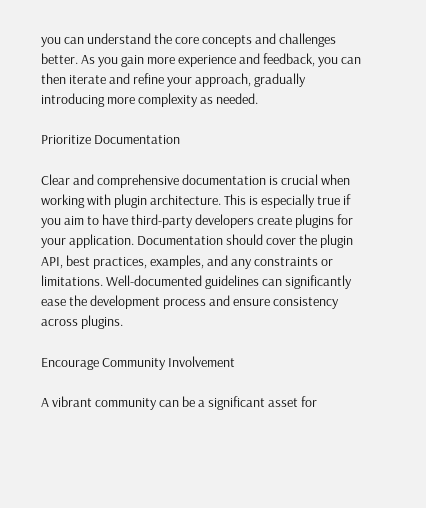you can understand the core concepts and challenges better. As you gain more experience and feedback, you can then iterate and refine your approach, gradually introducing more complexity as needed.

Prioritize Documentation

Clear and comprehensive documentation is crucial when working with plugin architecture. This is especially true if you aim to have third-party developers create plugins for your application. Documentation should cover the plugin API, best practices, examples, and any constraints or limitations. Well-documented guidelines can significantly ease the development process and ensure consistency across plugins.

Encourage Community Involvement

A vibrant community can be a significant asset for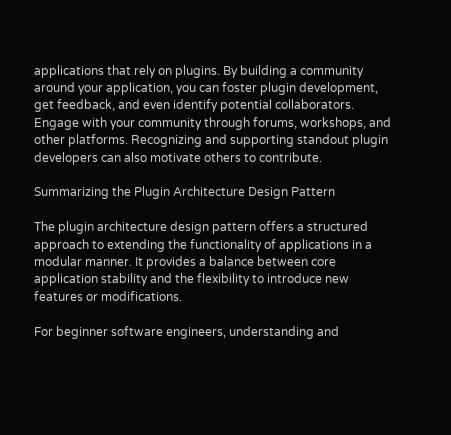applications that rely on plugins. By building a community around your application, you can foster plugin development, get feedback, and even identify potential collaborators. Engage with your community through forums, workshops, and other platforms. Recognizing and supporting standout plugin developers can also motivate others to contribute.

Summarizing the Plugin Architecture Design Pattern

The plugin architecture design pattern offers a structured approach to extending the functionality of applications in a modular manner. It provides a balance between core application stability and the flexibility to introduce new features or modifications.

For beginner software engineers, understanding and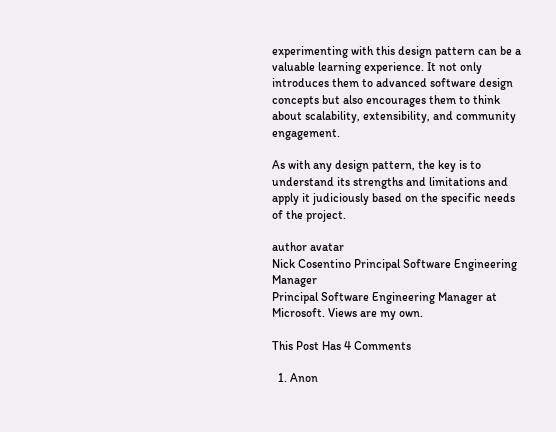experimenting with this design pattern can be a valuable learning experience. It not only introduces them to advanced software design concepts but also encourages them to think about scalability, extensibility, and community engagement.

As with any design pattern, the key is to understand its strengths and limitations and apply it judiciously based on the specific needs of the project.

author avatar
Nick Cosentino Principal Software Engineering Manager
Principal Software Engineering Manager at Microsoft. Views are my own.

This Post Has 4 Comments

  1. Anon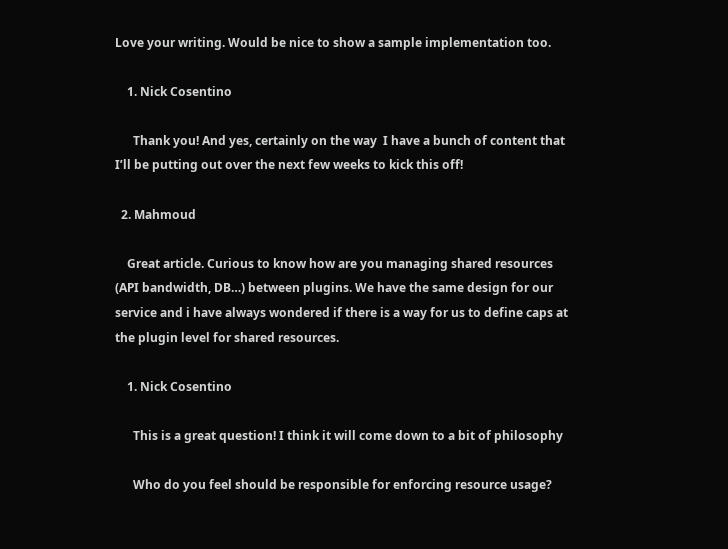Love your writing. Would be nice to show a sample implementation too.

    1. Nick Cosentino

      Thank you! And yes, certainly on the way  I have a bunch of content that I’ll be putting out over the next few weeks to kick this off!

  2. Mahmoud

    Great article. Curious to know how are you managing shared resources (API bandwidth, DB…) between plugins. We have the same design for our service and i have always wondered if there is a way for us to define caps at the plugin level for shared resources.

    1. Nick Cosentino

      This is a great question! I think it will come down to a bit of philosophy

      Who do you feel should be responsible for enforcing resource usage?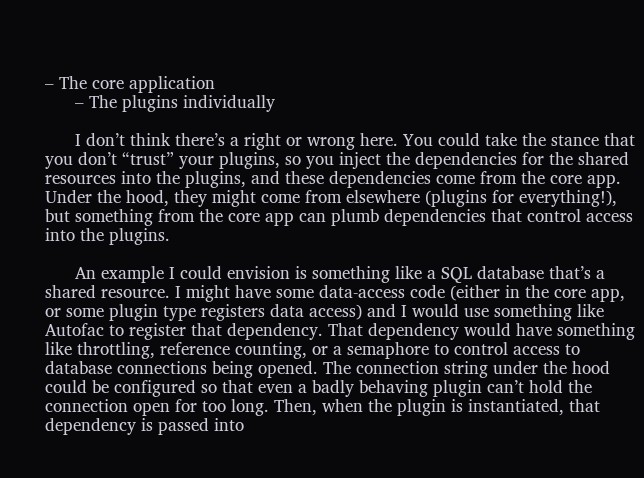– The core application
      – The plugins individually

      I don’t think there’s a right or wrong here. You could take the stance that you don’t “trust” your plugins, so you inject the dependencies for the shared resources into the plugins, and these dependencies come from the core app. Under the hood, they might come from elsewhere (plugins for everything!), but something from the core app can plumb dependencies that control access into the plugins.

      An example I could envision is something like a SQL database that’s a shared resource. I might have some data-access code (either in the core app, or some plugin type registers data access) and I would use something like Autofac to register that dependency. That dependency would have something like throttling, reference counting, or a semaphore to control access to database connections being opened. The connection string under the hood could be configured so that even a badly behaving plugin can’t hold the connection open for too long. Then, when the plugin is instantiated, that dependency is passed into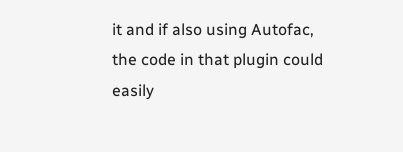it and if also using Autofac, the code in that plugin could easily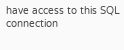have access to this SQL connection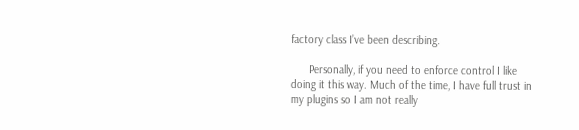factory class I’ve been describing.

      Personally, if you need to enforce control I like doing it this way. Much of the time, I have full trust in my plugins so I am not really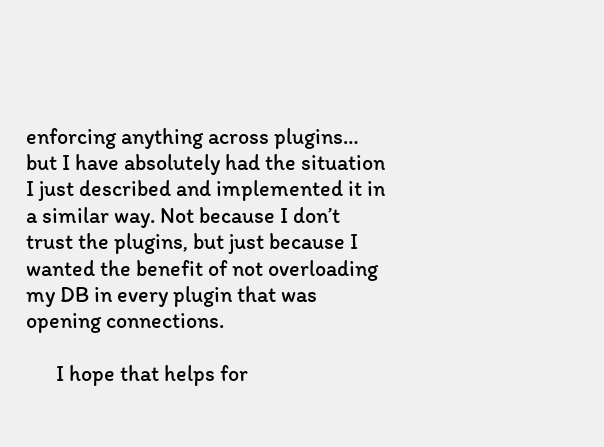enforcing anything across plugins… but I have absolutely had the situation I just described and implemented it in a similar way. Not because I don’t trust the plugins, but just because I wanted the benefit of not overloading my DB in every plugin that was opening connections.

      I hope that helps for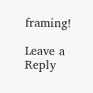framing!

Leave a Reply